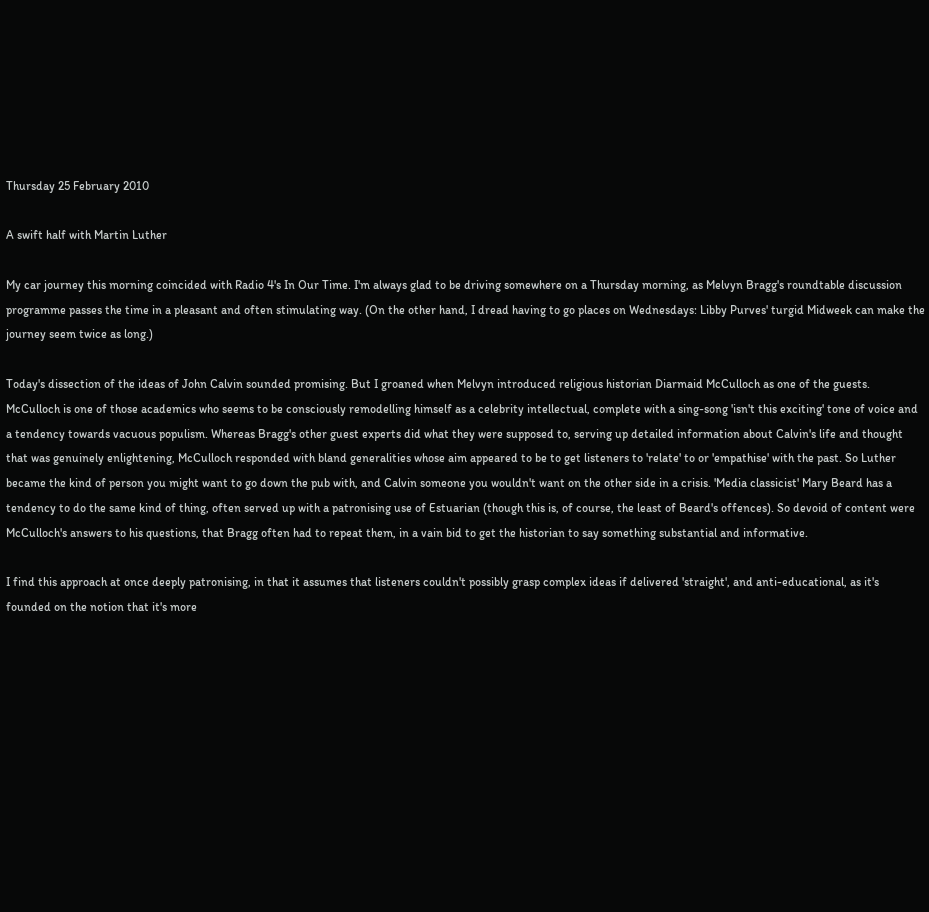Thursday 25 February 2010

A swift half with Martin Luther

My car journey this morning coincided with Radio 4's In Our Time. I'm always glad to be driving somewhere on a Thursday morning, as Melvyn Bragg's roundtable discussion programme passes the time in a pleasant and often stimulating way. (On the other hand, I dread having to go places on Wednesdays: Libby Purves' turgid Midweek can make the journey seem twice as long.)

Today's dissection of the ideas of John Calvin sounded promising. But I groaned when Melvyn introduced religious historian Diarmaid McCulloch as one of the guests. McCulloch is one of those academics who seems to be consciously remodelling himself as a celebrity intellectual, complete with a sing-song 'isn't this exciting' tone of voice and a tendency towards vacuous populism. Whereas Bragg's other guest experts did what they were supposed to, serving up detailed information about Calvin's life and thought that was genuinely enlightening, McCulloch responded with bland generalities whose aim appeared to be to get listeners to 'relate' to or 'empathise' with the past. So Luther became the kind of person you might want to go down the pub with, and Calvin someone you wouldn't want on the other side in a crisis. 'Media classicist' Mary Beard has a tendency to do the same kind of thing, often served up with a patronising use of Estuarian (though this is, of course, the least of Beard's offences). So devoid of content were McCulloch's answers to his questions, that Bragg often had to repeat them, in a vain bid to get the historian to say something substantial and informative.

I find this approach at once deeply patronising, in that it assumes that listeners couldn't possibly grasp complex ideas if delivered 'straight', and anti-educational, as it's founded on the notion that it's more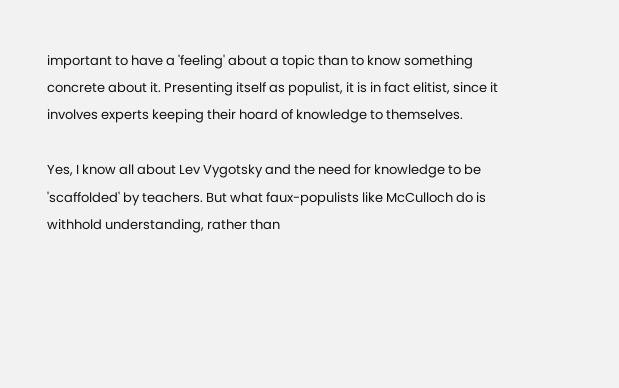important to have a 'feeling' about a topic than to know something concrete about it. Presenting itself as populist, it is in fact elitist, since it involves experts keeping their hoard of knowledge to themselves.

Yes, I know all about Lev Vygotsky and the need for knowledge to be 'scaffolded' by teachers. But what faux-populists like McCulloch do is withhold understanding, rather than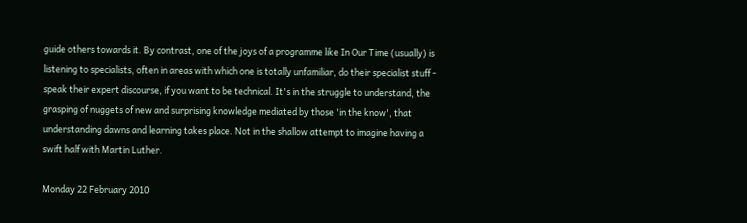guide others towards it. By contrast, one of the joys of a programme like In Our Time (usually) is listening to specialists, often in areas with which one is totally unfamiliar, do their specialist stuff - speak their expert discourse, if you want to be technical. It's in the struggle to understand, the grasping of nuggets of new and surprising knowledge mediated by those 'in the know', that understanding dawns and learning takes place. Not in the shallow attempt to imagine having a swift half with Martin Luther.

Monday 22 February 2010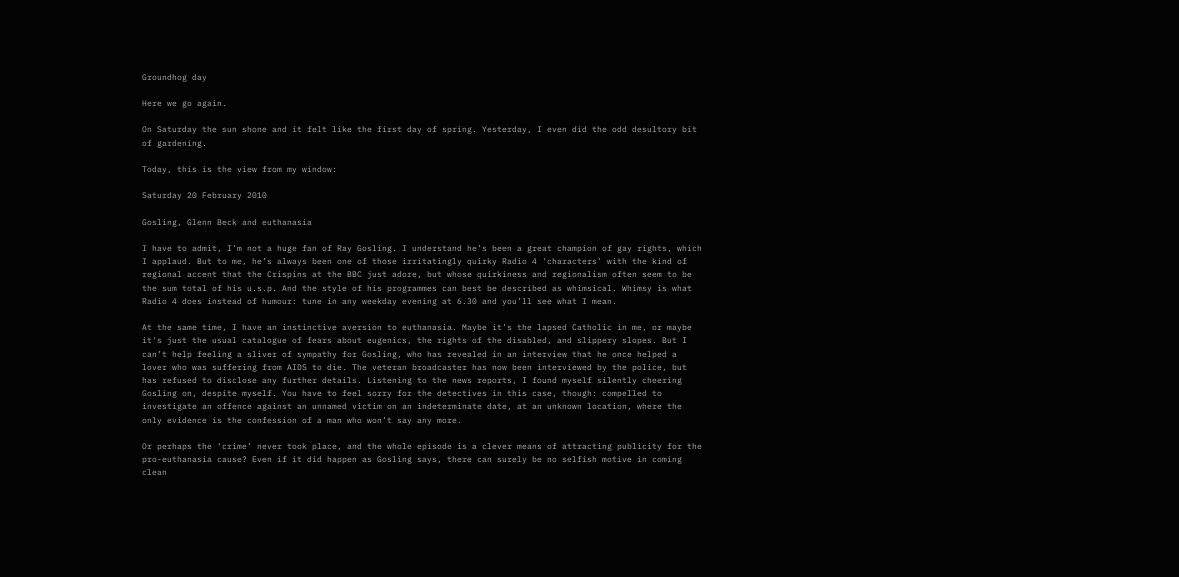Groundhog day

Here we go again.

On Saturday the sun shone and it felt like the first day of spring. Yesterday, I even did the odd desultory bit of gardening.

Today, this is the view from my window:

Saturday 20 February 2010

Gosling, Glenn Beck and euthanasia

I have to admit, I’m not a huge fan of Ray Gosling. I understand he’s been a great champion of gay rights, which I applaud. But to me, he’s always been one of those irritatingly quirky Radio 4 'characters' with the kind of regional accent that the Crispins at the BBC just adore, but whose quirkiness and regionalism often seem to be the sum total of his u.s.p. And the style of his programmes can best be described as whimsical. Whimsy is what Radio 4 does instead of humour: tune in any weekday evening at 6.30 and you’ll see what I mean.

At the same time, I have an instinctive aversion to euthanasia. Maybe it’s the lapsed Catholic in me, or maybe it's just the usual catalogue of fears about eugenics, the rights of the disabled, and slippery slopes. But I can’t help feeling a sliver of sympathy for Gosling, who has revealed in an interview that he once helped a lover who was suffering from AIDS to die. The veteran broadcaster has now been interviewed by the police, but has refused to disclose any further details. Listening to the news reports, I found myself silently cheering Gosling on, despite myself. You have to feel sorry for the detectives in this case, though: compelled to investigate an offence against an unnamed victim on an indeterminate date, at an unknown location, where the only evidence is the confession of a man who won’t say any more.

Or perhaps the ‘crime’ never took place, and the whole episode is a clever means of attracting publicity for the pro-euthanasia cause? Even if it did happen as Gosling says, there can surely be no selfish motive in coming clean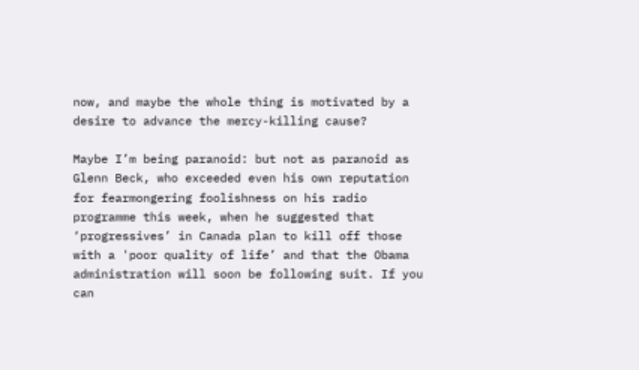now, and maybe the whole thing is motivated by a desire to advance the mercy-killing cause?

Maybe I’m being paranoid: but not as paranoid as Glenn Beck, who exceeded even his own reputation for fearmongering foolishness on his radio programme this week, when he suggested that ‘progressives’ in Canada plan to kill off those with a 'poor quality of life’ and that the Obama administration will soon be following suit. If you can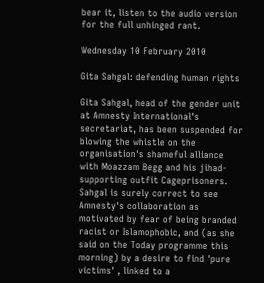bear it, listen to the audio version for the full unhinged rant.

Wednesday 10 February 2010

Gita Sahgal: defending human rights

Gita Sahgal, head of the gender unit at Amnesty International's secretariat, has been suspended for blowing the whistle on the organisation's shameful alliance with Moazzam Begg and his jihad-supporting outfit Cageprisoners. Sahgal is surely correct to see Amnesty's collaboration as motivated by fear of being branded racist or Islamophobic, and (as she said on the Today programme this morning) by a desire to find 'pure victims' , linked to a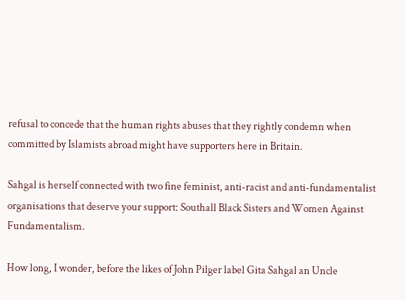refusal to concede that the human rights abuses that they rightly condemn when committed by Islamists abroad might have supporters here in Britain.

Sahgal is herself connected with two fine feminist, anti-racist and anti-fundamentalist organisations that deserve your support: Southall Black Sisters and Women Against Fundamentalism.

How long, I wonder, before the likes of John Pilger label Gita Sahgal an Uncle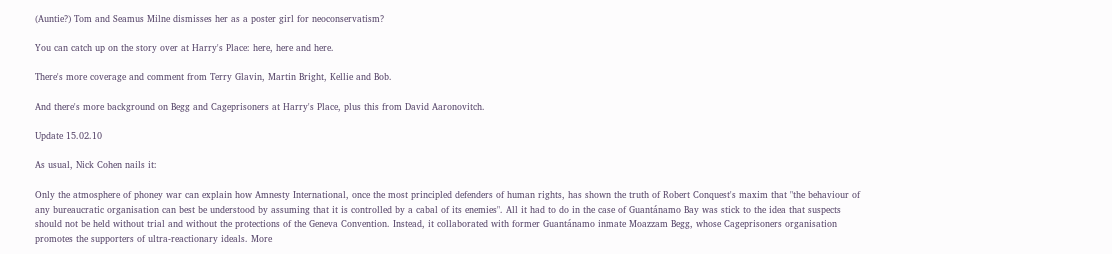(Auntie?) Tom and Seamus Milne dismisses her as a poster girl for neoconservatism?

You can catch up on the story over at Harry's Place: here, here and here.

There's more coverage and comment from Terry Glavin, Martin Bright, Kellie and Bob.

And there's more background on Begg and Cageprisoners at Harry's Place, plus this from David Aaronovitch.

Update 15.02.10

As usual, Nick Cohen nails it:

Only the atmosphere of phoney war can explain how Amnesty International, once the most principled defenders of human rights, has shown the truth of Robert Conquest's maxim that "the behaviour of any bureaucratic organisation can best be understood by assuming that it is controlled by a cabal of its enemies". All it had to do in the case of Guantánamo Bay was stick to the idea that suspects should not be held without trial and without the protections of the Geneva Convention. Instead, it collaborated with former Guantánamo inmate Moazzam Begg, whose Cageprisoners organisation promotes the supporters of ultra-reactionary ideals. More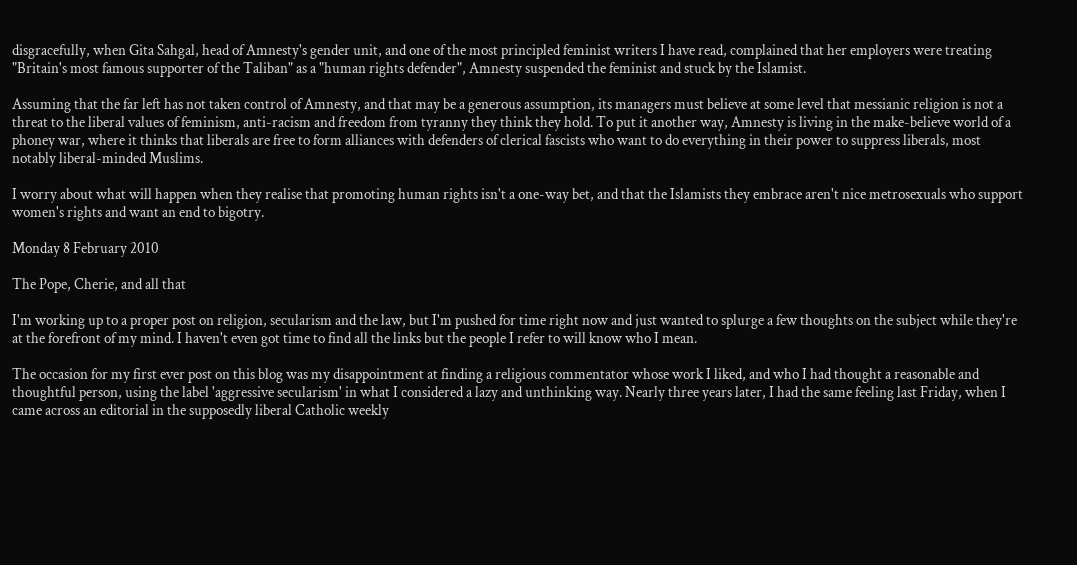disgracefully, when Gita Sahgal, head of Amnesty's gender unit, and one of the most principled feminist writers I have read, complained that her employers were treating "Britain's most famous supporter of the Taliban" as a "human rights defender", Amnesty suspended the feminist and stuck by the Islamist.

Assuming that the far left has not taken control of Amnesty, and that may be a generous assumption, its managers must believe at some level that messianic religion is not a threat to the liberal values of feminism, anti-racism and freedom from tyranny they think they hold. To put it another way, Amnesty is living in the make-believe world of a phoney war, where it thinks that liberals are free to form alliances with defenders of clerical fascists who want to do everything in their power to suppress liberals, most notably liberal-minded Muslims.

I worry about what will happen when they realise that promoting human rights isn't a one-way bet, and that the Islamists they embrace aren't nice metrosexuals who support women's rights and want an end to bigotry.

Monday 8 February 2010

The Pope, Cherie, and all that

I'm working up to a proper post on religion, secularism and the law, but I'm pushed for time right now and just wanted to splurge a few thoughts on the subject while they're at the forefront of my mind. I haven't even got time to find all the links but the people I refer to will know who I mean.

The occasion for my first ever post on this blog was my disappointment at finding a religious commentator whose work I liked, and who I had thought a reasonable and thoughtful person, using the label 'aggressive secularism' in what I considered a lazy and unthinking way. Nearly three years later, I had the same feeling last Friday, when I came across an editorial in the supposedly liberal Catholic weekly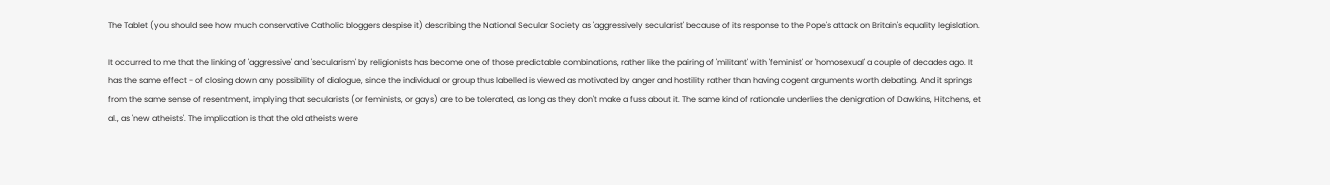The Tablet (you should see how much conservative Catholic bloggers despise it) describing the National Secular Society as 'aggressively secularist' because of its response to the Pope's attack on Britain's equality legislation.

It occurred to me that the linking of 'aggressive' and 'secularism' by religionists has become one of those predictable combinations, rather like the pairing of 'militant' with 'feminist' or 'homosexual' a couple of decades ago. It has the same effect - of closing down any possibility of dialogue, since the individual or group thus labelled is viewed as motivated by anger and hostility rather than having cogent arguments worth debating. And it springs from the same sense of resentment, implying that secularists (or feminists, or gays) are to be tolerated, as long as they don't make a fuss about it. The same kind of rationale underlies the denigration of Dawkins, Hitchens, et al., as 'new atheists'. The implication is that the old atheists were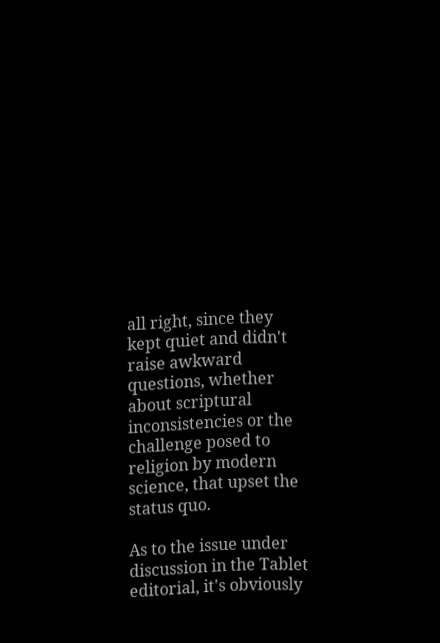all right, since they kept quiet and didn't raise awkward questions, whether about scriptural inconsistencies or the challenge posed to religion by modern science, that upset the status quo.

As to the issue under discussion in the Tablet editorial, it's obviously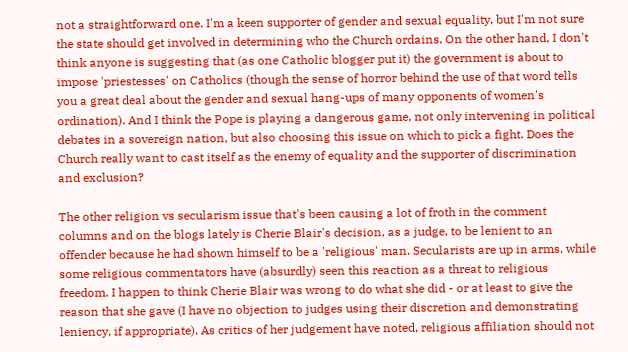not a straightforward one. I'm a keen supporter of gender and sexual equality, but I'm not sure the state should get involved in determining who the Church ordains. On the other hand, I don't think anyone is suggesting that (as one Catholic blogger put it) the government is about to impose 'priestesses' on Catholics (though the sense of horror behind the use of that word tells you a great deal about the gender and sexual hang-ups of many opponents of women's ordination). And I think the Pope is playing a dangerous game, not only intervening in political debates in a sovereign nation, but also choosing this issue on which to pick a fight. Does the Church really want to cast itself as the enemy of equality and the supporter of discrimination and exclusion?

The other religion vs secularism issue that's been causing a lot of froth in the comment columns and on the blogs lately is Cherie Blair's decision, as a judge, to be lenient to an offender because he had shown himself to be a 'religious' man. Secularists are up in arms, while some religious commentators have (absurdly) seen this reaction as a threat to religious freedom. I happen to think Cherie Blair was wrong to do what she did - or at least to give the reason that she gave (I have no objection to judges using their discretion and demonstrating leniency, if appropriate). As critics of her judgement have noted, religious affiliation should not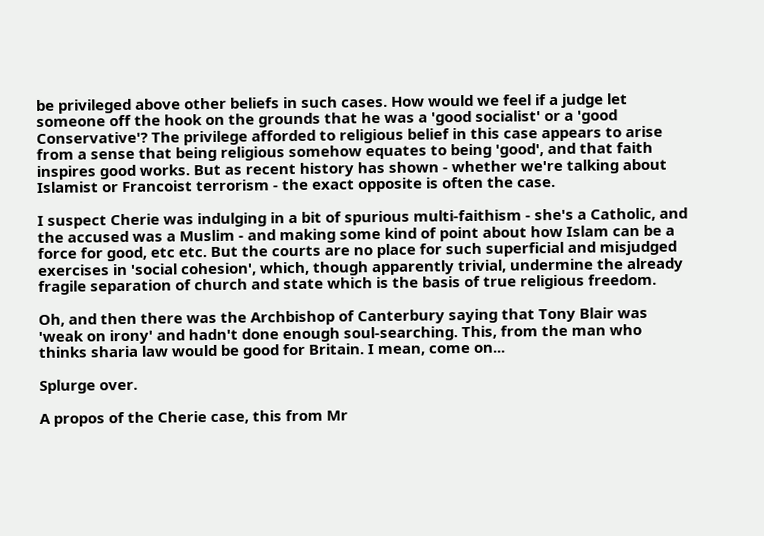be privileged above other beliefs in such cases. How would we feel if a judge let someone off the hook on the grounds that he was a 'good socialist' or a 'good Conservative'? The privilege afforded to religious belief in this case appears to arise from a sense that being religious somehow equates to being 'good', and that faith inspires good works. But as recent history has shown - whether we're talking about Islamist or Francoist terrorism - the exact opposite is often the case.

I suspect Cherie was indulging in a bit of spurious multi-faithism - she's a Catholic, and the accused was a Muslim - and making some kind of point about how Islam can be a force for good, etc etc. But the courts are no place for such superficial and misjudged exercises in 'social cohesion', which, though apparently trivial, undermine the already fragile separation of church and state which is the basis of true religious freedom.

Oh, and then there was the Archbishop of Canterbury saying that Tony Blair was 'weak on irony' and hadn't done enough soul-searching. This, from the man who thinks sharia law would be good for Britain. I mean, come on...

Splurge over.

A propos of the Cherie case, this from Mr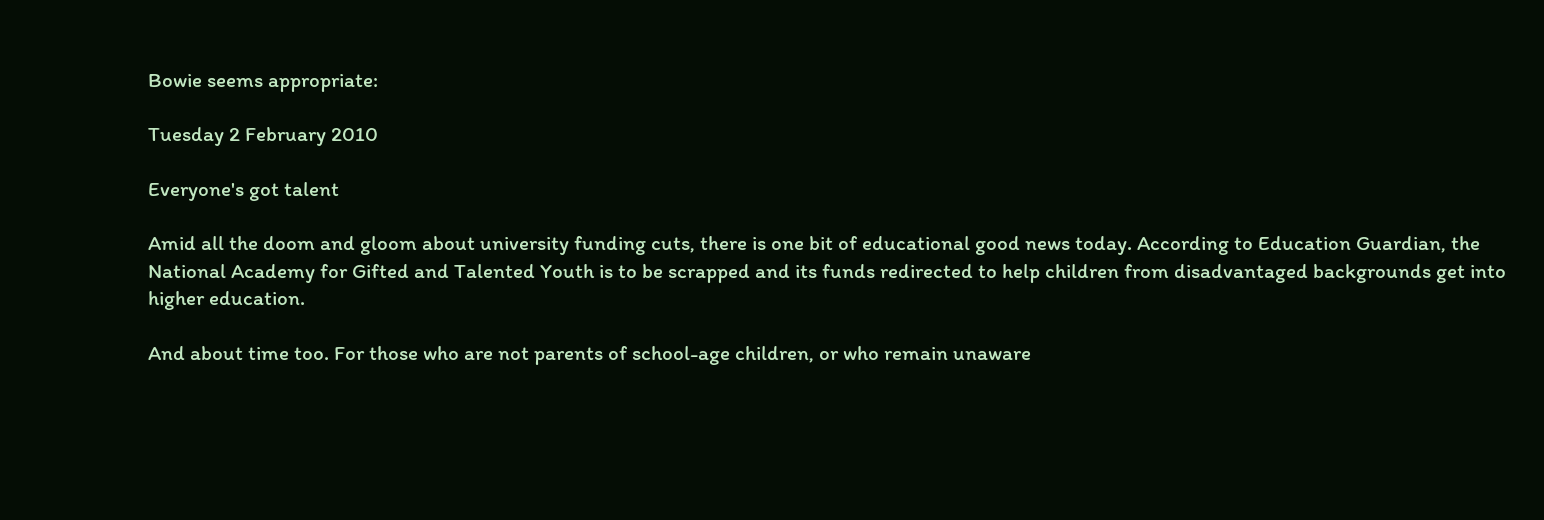Bowie seems appropriate:

Tuesday 2 February 2010

Everyone's got talent

Amid all the doom and gloom about university funding cuts, there is one bit of educational good news today. According to Education Guardian, the National Academy for Gifted and Talented Youth is to be scrapped and its funds redirected to help children from disadvantaged backgrounds get into higher education.

And about time too. For those who are not parents of school-age children, or who remain unaware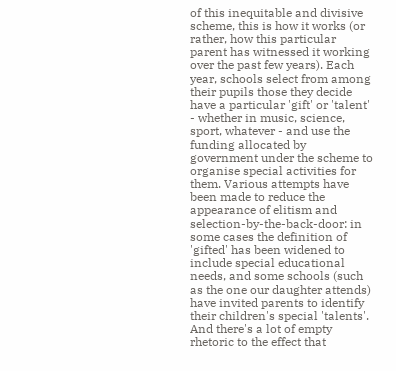of this inequitable and divisive scheme, this is how it works (or rather, how this particular parent has witnessed it working over the past few years). Each year, schools select from among their pupils those they decide have a particular 'gift' or 'talent' - whether in music, science, sport, whatever - and use the funding allocated by government under the scheme to organise special activities for them. Various attempts have been made to reduce the appearance of elitism and selection-by-the-back-door: in some cases the definition of 'gifted' has been widened to include special educational needs, and some schools (such as the one our daughter attends) have invited parents to identify their children's special 'talents'. And there's a lot of empty rhetoric to the effect that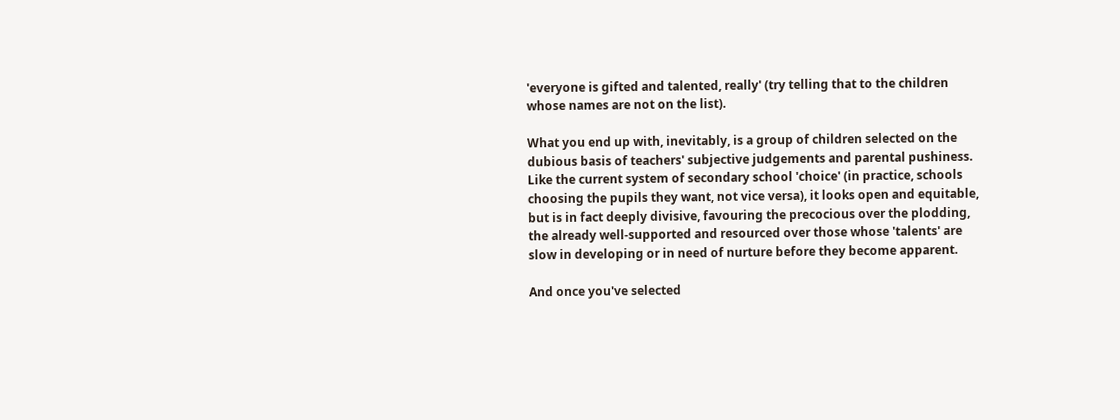'everyone is gifted and talented, really' (try telling that to the children whose names are not on the list).

What you end up with, inevitably, is a group of children selected on the dubious basis of teachers' subjective judgements and parental pushiness. Like the current system of secondary school 'choice' (in practice, schools choosing the pupils they want, not vice versa), it looks open and equitable, but is in fact deeply divisive, favouring the precocious over the plodding, the already well-supported and resourced over those whose 'talents' are slow in developing or in need of nurture before they become apparent.

And once you've selected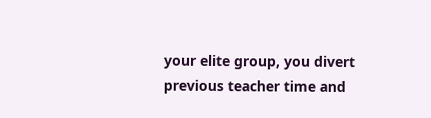your elite group, you divert previous teacher time and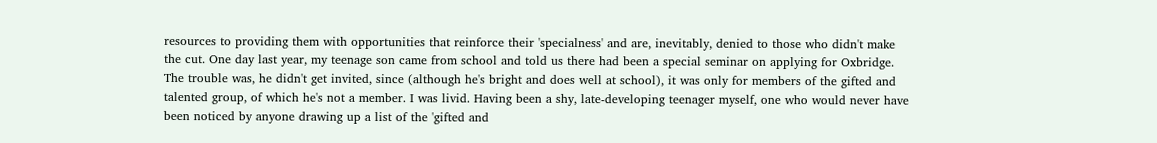resources to providing them with opportunities that reinforce their 'specialness' and are, inevitably, denied to those who didn't make the cut. One day last year, my teenage son came from school and told us there had been a special seminar on applying for Oxbridge. The trouble was, he didn't get invited, since (although he's bright and does well at school), it was only for members of the gifted and talented group, of which he's not a member. I was livid. Having been a shy, late-developing teenager myself, one who would never have been noticed by anyone drawing up a list of the 'gifted and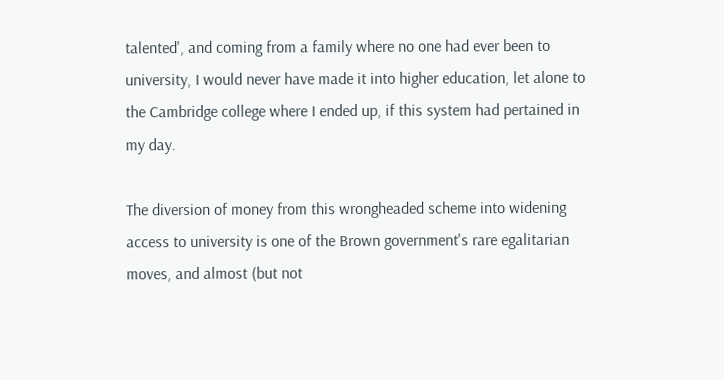talented', and coming from a family where no one had ever been to university, I would never have made it into higher education, let alone to the Cambridge college where I ended up, if this system had pertained in my day.

The diversion of money from this wrongheaded scheme into widening access to university is one of the Brown government's rare egalitarian moves, and almost (but not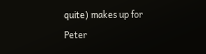quite) makes up for Peter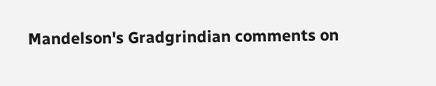Mandelson's Gradgrindian comments on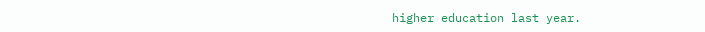higher education last year.